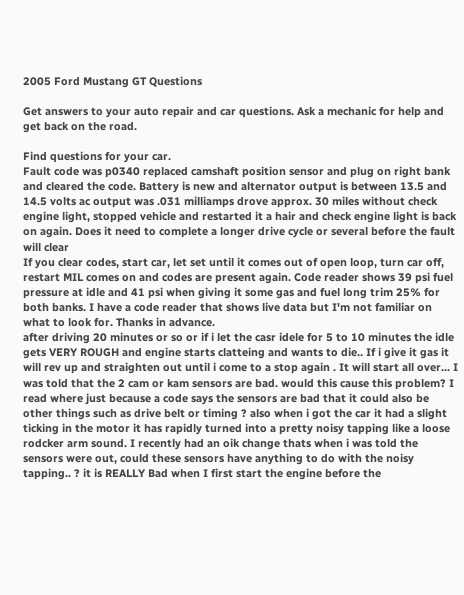2005 Ford Mustang GT Questions

Get answers to your auto repair and car questions. Ask a mechanic for help and get back on the road.

Find questions for your car.
Fault code was p0340 replaced camshaft position sensor and plug on right bank and cleared the code. Battery is new and alternator output is between 13.5 and 14.5 volts ac output was .031 milliamps drove approx. 30 miles without check engine light, stopped vehicle and restarted it a hair and check engine light is back on again. Does it need to complete a longer drive cycle or several before the fault will clear
If you clear codes, start car, let set until it comes out of open loop, turn car off, restart MIL comes on and codes are present again. Code reader shows 39 psi fuel pressure at idle and 41 psi when giving it some gas and fuel long trim 25% for both banks. I have a code reader that shows live data but I'm not familiar on what to look for. Thanks in advance.
after driving 20 minutes or so or if i let the casr idele for 5 to 10 minutes the idle gets VERY ROUGH and engine starts clatteing and wants to die.. If i give it gas it will rev up and straighten out until i come to a stop again . It will start all over... I was told that the 2 cam or kam sensors are bad. would this cause this problem? I read where just because a code says the sensors are bad that it could also be other things such as drive belt or timing ? also when i got the car it had a slight ticking in the motor it has rapidly turned into a pretty noisy tapping like a loose rodcker arm sound. I recently had an oik change thats when i was told the sensors were out, could these sensors have anything to do with the noisy tapping.. ? it is REALLY Bad when I first start the engine before the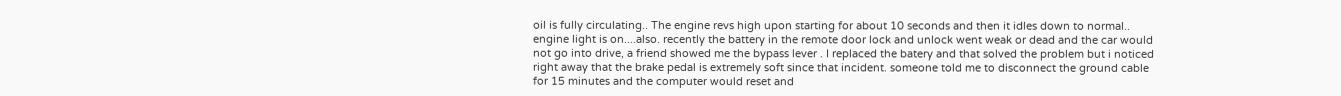oil is fully circulating.. The engine revs high upon starting for about 10 seconds and then it idles down to normal.. engine light is on....also. recently the battery in the remote door lock and unlock went weak or dead and the car would not go into drive, a friend showed me the bypass lever . I replaced the batery and that solved the problem but i noticed right away that the brake pedal is extremely soft since that incident. someone told me to disconnect the ground cable for 15 minutes and the computer would reset and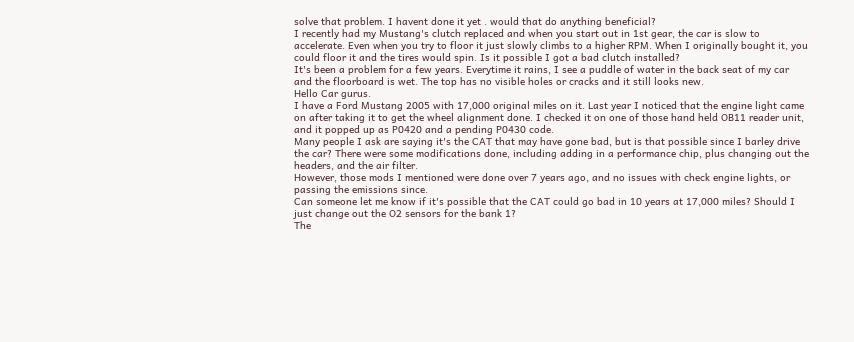solve that problem. I havent done it yet . would that do anything beneficial?
I recently had my Mustang's clutch replaced and when you start out in 1st gear, the car is slow to accelerate. Even when you try to floor it just slowly climbs to a higher RPM. When I originally bought it, you could floor it and the tires would spin. Is it possible I got a bad clutch installed?
It's been a problem for a few years. Everytime it rains, I see a puddle of water in the back seat of my car and the floorboard is wet. The top has no visible holes or cracks and it still looks new.
Hello Car gurus.
I have a Ford Mustang 2005 with 17,000 original miles on it. Last year I noticed that the engine light came on after taking it to get the wheel alignment done. I checked it on one of those hand held OB11 reader unit, and it popped up as P0420 and a pending P0430 code.
Many people I ask are saying it's the CAT that may have gone bad, but is that possible since I barley drive the car? There were some modifications done, including adding in a performance chip, plus changing out the headers, and the air filter.
However, those mods I mentioned were done over 7 years ago, and no issues with check engine lights, or passing the emissions since.
Can someone let me know if it's possible that the CAT could go bad in 10 years at 17,000 miles? Should I just change out the O2 sensors for the bank 1?
The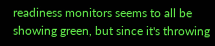readiness monitors seems to all be showing green, but since it's throwing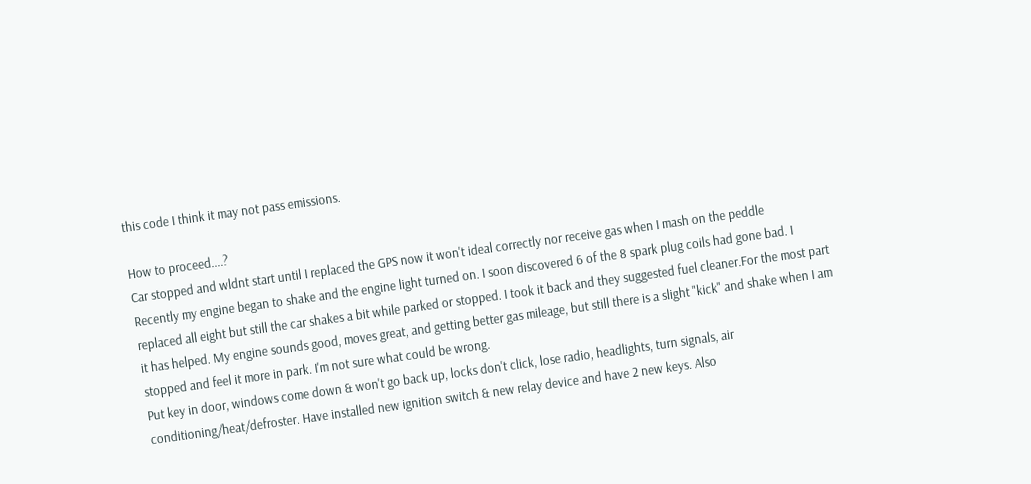this code I think it may not pass emissions.

How to proceed....?
Car stopped and wldnt start until I replaced the GPS now it won't ideal correctly nor receive gas when I mash on the peddle
Recently my engine began to shake and the engine light turned on. I soon discovered 6 of the 8 spark plug coils had gone bad. I replaced all eight but still the car shakes a bit while parked or stopped. I took it back and they suggested fuel cleaner.For the most part it has helped. My engine sounds good, moves great, and getting better gas mileage, but still there is a slight "kick" and shake when I am stopped and feel it more in park. I'm not sure what could be wrong.
Put key in door, windows come down & won't go back up, locks don't click, lose radio, headlights, turn signals, air conditioning/heat/defroster. Have installed new ignition switch & new relay device and have 2 new keys. Also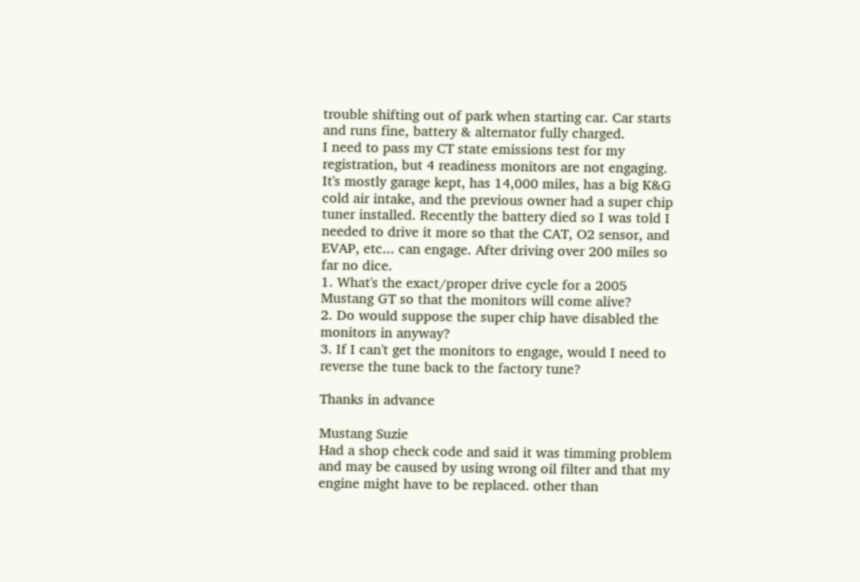trouble shifting out of park when starting car. Car starts and runs fine, battery & alternator fully charged.
I need to pass my CT state emissions test for my registration, but 4 readiness monitors are not engaging. It's mostly garage kept, has 14,000 miles, has a big K&G cold air intake, and the previous owner had a super chip tuner installed. Recently the battery died so I was told I needed to drive it more so that the CAT, O2 sensor, and EVAP, etc... can engage. After driving over 200 miles so far no dice.
1. What's the exact/proper drive cycle for a 2005 Mustang GT so that the monitors will come alive?
2. Do would suppose the super chip have disabled the monitors in anyway?
3. If I can't get the monitors to engage, would I need to reverse the tune back to the factory tune?

Thanks in advance

Mustang Suzie
Had a shop check code and said it was timming problem and may be caused by using wrong oil filter and that my engine might have to be replaced. other than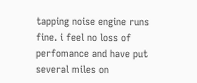tapping noise engine runs fine. i feel no loss of perfomance and have put several miles on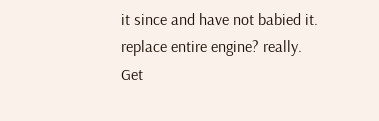it since and have not babied it. replace entire engine? really.
Get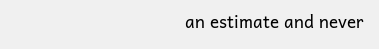an estimate and never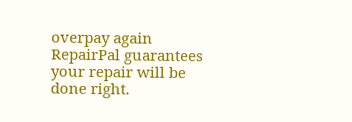overpay again
RepairPal guarantees your repair will be done right.